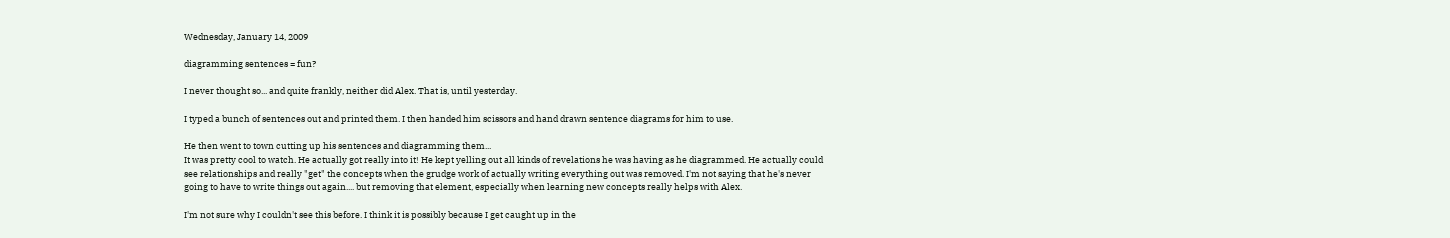Wednesday, January 14, 2009

diagramming sentences = fun?

I never thought so... and quite frankly, neither did Alex. That is, until yesterday.

I typed a bunch of sentences out and printed them. I then handed him scissors and hand drawn sentence diagrams for him to use.

He then went to town cutting up his sentences and diagramming them...
It was pretty cool to watch. He actually got really into it! He kept yelling out all kinds of revelations he was having as he diagrammed. He actually could see relationships and really "get" the concepts when the grudge work of actually writing everything out was removed. I'm not saying that he's never going to have to write things out again.... but removing that element, especially when learning new concepts really helps with Alex.

I'm not sure why I couldn't see this before. I think it is possibly because I get caught up in the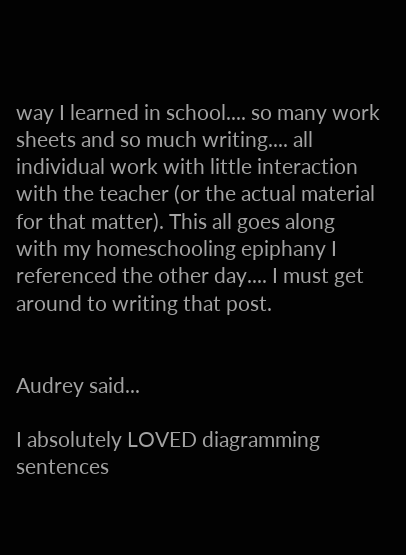way I learned in school.... so many work sheets and so much writing.... all individual work with little interaction with the teacher (or the actual material for that matter). This all goes along with my homeschooling epiphany I referenced the other day.... I must get around to writing that post.


Audrey said...

I absolutely LOVED diagramming sentences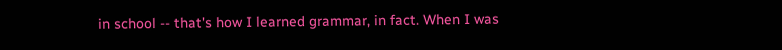in school -- that's how I learned grammar, in fact. When I was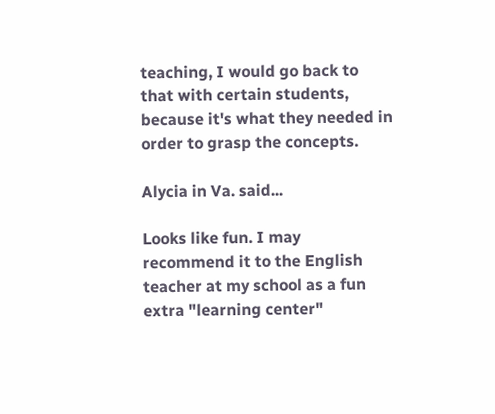teaching, I would go back to that with certain students, because it's what they needed in order to grasp the concepts.

Alycia in Va. said...

Looks like fun. I may recommend it to the English teacher at my school as a fun extra "learning center"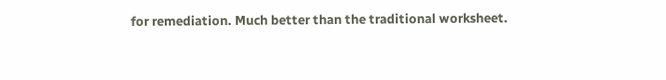for remediation. Much better than the traditional worksheet.